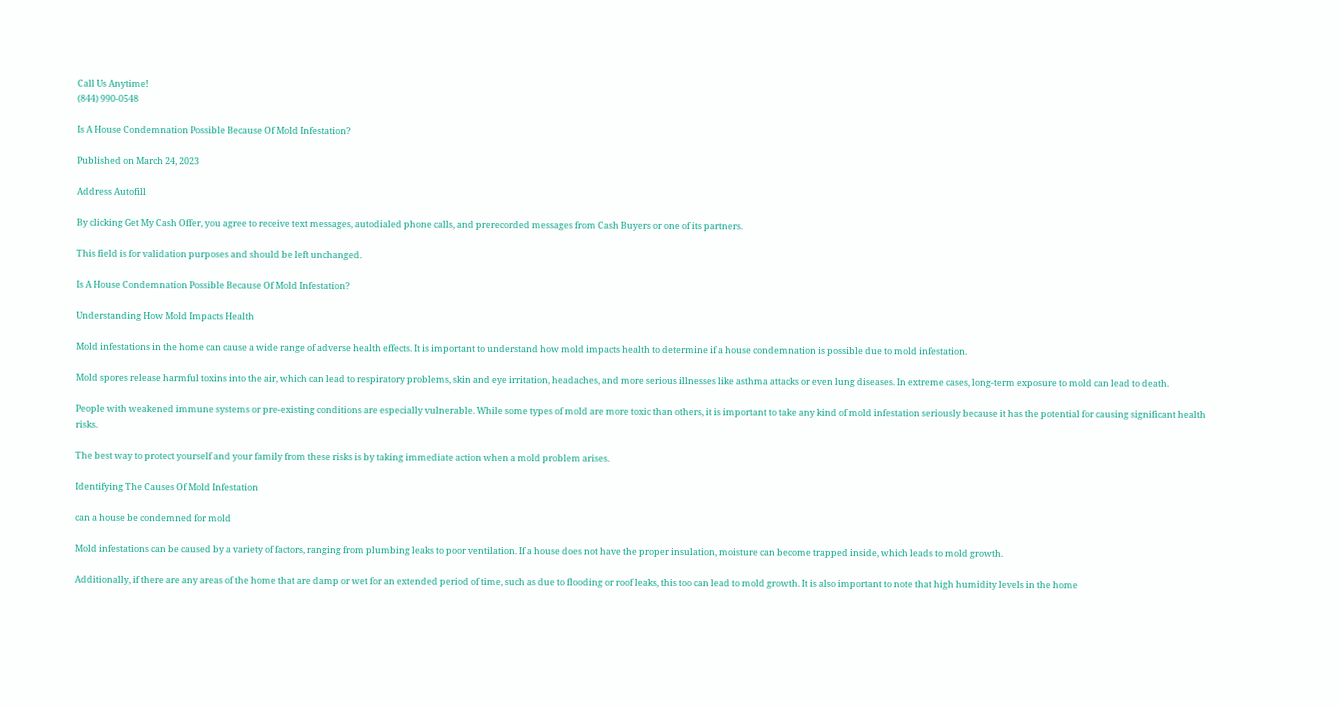Call Us Anytime!
(844) 990-0548

Is A House Condemnation Possible Because Of Mold Infestation?

Published on March 24, 2023

Address Autofill

By clicking Get My Cash Offer, you agree to receive text messages, autodialed phone calls, and prerecorded messages from Cash Buyers or one of its partners.

This field is for validation purposes and should be left unchanged.

Is A House Condemnation Possible Because Of Mold Infestation?

Understanding How Mold Impacts Health

Mold infestations in the home can cause a wide range of adverse health effects. It is important to understand how mold impacts health to determine if a house condemnation is possible due to mold infestation.

Mold spores release harmful toxins into the air, which can lead to respiratory problems, skin and eye irritation, headaches, and more serious illnesses like asthma attacks or even lung diseases. In extreme cases, long-term exposure to mold can lead to death.

People with weakened immune systems or pre-existing conditions are especially vulnerable. While some types of mold are more toxic than others, it is important to take any kind of mold infestation seriously because it has the potential for causing significant health risks.

The best way to protect yourself and your family from these risks is by taking immediate action when a mold problem arises.

Identifying The Causes Of Mold Infestation

can a house be condemned for mold

Mold infestations can be caused by a variety of factors, ranging from plumbing leaks to poor ventilation. If a house does not have the proper insulation, moisture can become trapped inside, which leads to mold growth.

Additionally, if there are any areas of the home that are damp or wet for an extended period of time, such as due to flooding or roof leaks, this too can lead to mold growth. It is also important to note that high humidity levels in the home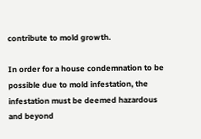contribute to mold growth.

In order for a house condemnation to be possible due to mold infestation, the infestation must be deemed hazardous and beyond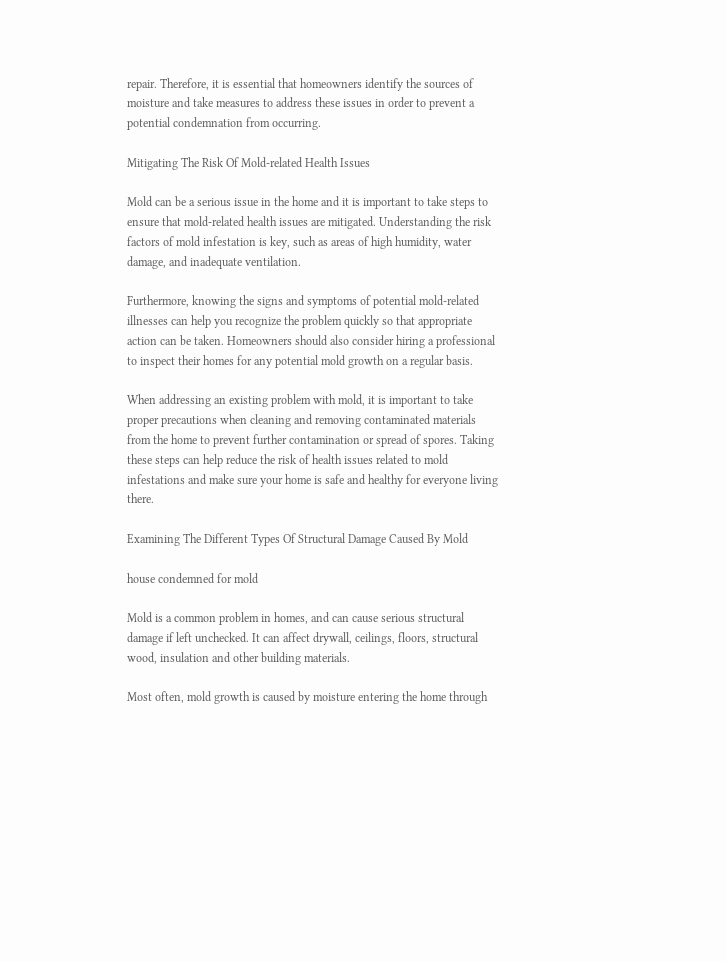repair. Therefore, it is essential that homeowners identify the sources of moisture and take measures to address these issues in order to prevent a potential condemnation from occurring.

Mitigating The Risk Of Mold-related Health Issues

Mold can be a serious issue in the home and it is important to take steps to ensure that mold-related health issues are mitigated. Understanding the risk factors of mold infestation is key, such as areas of high humidity, water damage, and inadequate ventilation.

Furthermore, knowing the signs and symptoms of potential mold-related illnesses can help you recognize the problem quickly so that appropriate action can be taken. Homeowners should also consider hiring a professional to inspect their homes for any potential mold growth on a regular basis.

When addressing an existing problem with mold, it is important to take proper precautions when cleaning and removing contaminated materials from the home to prevent further contamination or spread of spores. Taking these steps can help reduce the risk of health issues related to mold infestations and make sure your home is safe and healthy for everyone living there.

Examining The Different Types Of Structural Damage Caused By Mold

house condemned for mold

Mold is a common problem in homes, and can cause serious structural damage if left unchecked. It can affect drywall, ceilings, floors, structural wood, insulation and other building materials.

Most often, mold growth is caused by moisture entering the home through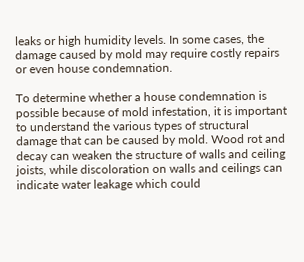leaks or high humidity levels. In some cases, the damage caused by mold may require costly repairs or even house condemnation.

To determine whether a house condemnation is possible because of mold infestation, it is important to understand the various types of structural damage that can be caused by mold. Wood rot and decay can weaken the structure of walls and ceiling joists, while discoloration on walls and ceilings can indicate water leakage which could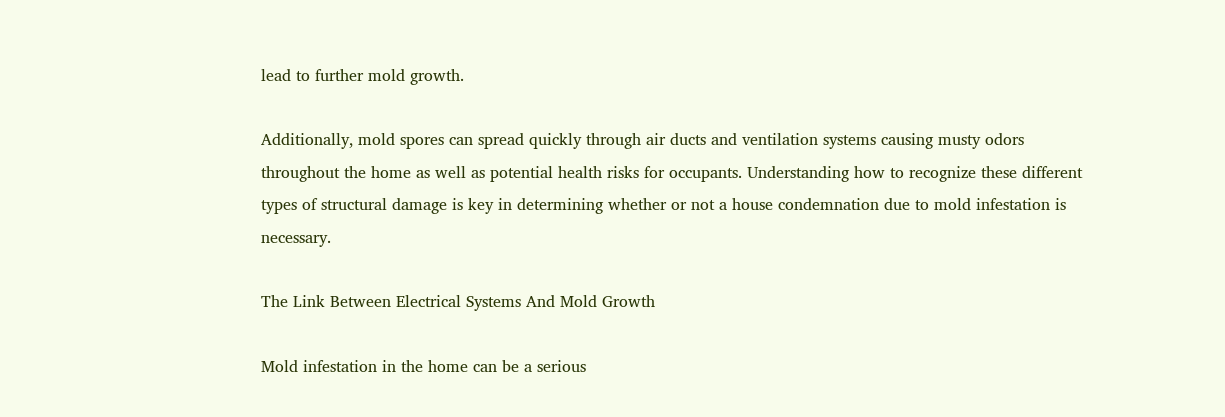lead to further mold growth.

Additionally, mold spores can spread quickly through air ducts and ventilation systems causing musty odors throughout the home as well as potential health risks for occupants. Understanding how to recognize these different types of structural damage is key in determining whether or not a house condemnation due to mold infestation is necessary.

The Link Between Electrical Systems And Mold Growth

Mold infestation in the home can be a serious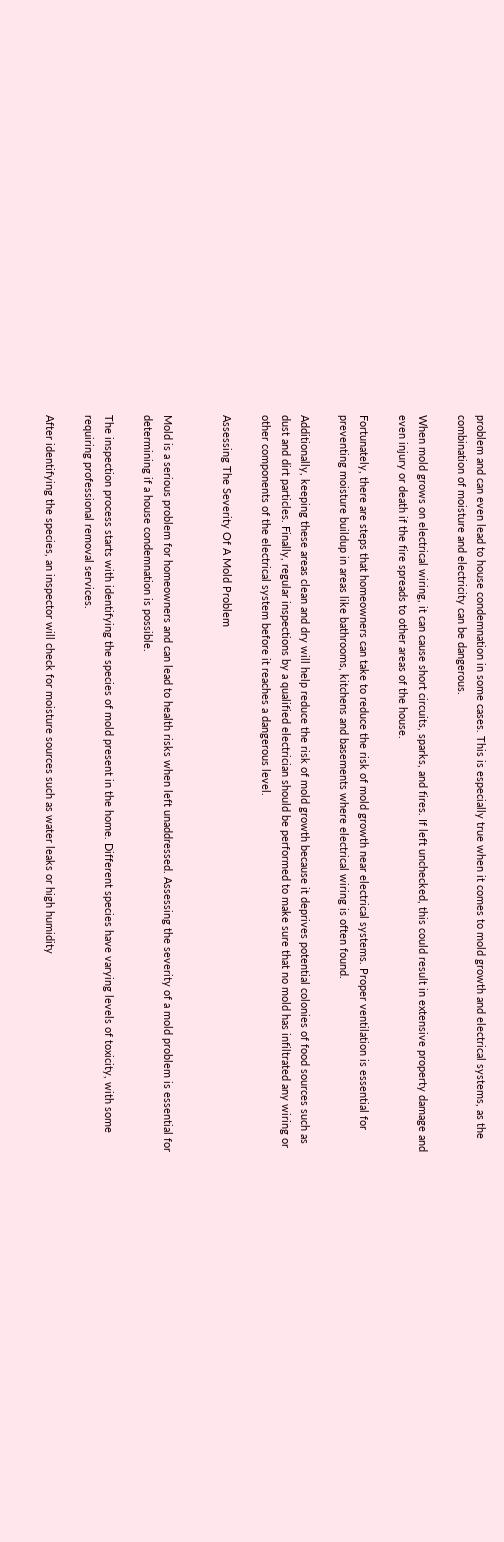problem and can even lead to house condemnation in some cases. This is especially true when it comes to mold growth and electrical systems, as the combination of moisture and electricity can be dangerous.

When mold grows on electrical wiring, it can cause short circuits, sparks, and fires. If left unchecked, this could result in extensive property damage and even injury or death if the fire spreads to other areas of the house.

Fortunately, there are steps that homeowners can take to reduce the risk of mold growth near electrical systems. Proper ventilation is essential for preventing moisture buildup in areas like bathrooms, kitchens and basements where electrical wiring is often found.

Additionally, keeping these areas clean and dry will help reduce the risk of mold growth because it deprives potential colonies of food sources such as dust and dirt particles. Finally, regular inspections by a qualified electrician should be performed to make sure that no mold has infiltrated any wiring or other components of the electrical system before it reaches a dangerous level.

Assessing The Severity Of A Mold Problem


Mold is a serious problem for homeowners and can lead to health risks when left unaddressed. Assessing the severity of a mold problem is essential for determining if a house condemnation is possible.

The inspection process starts with identifying the species of mold present in the home. Different species have varying levels of toxicity, with some requiring professional removal services.

After identifying the species, an inspector will check for moisture sources such as water leaks or high humidity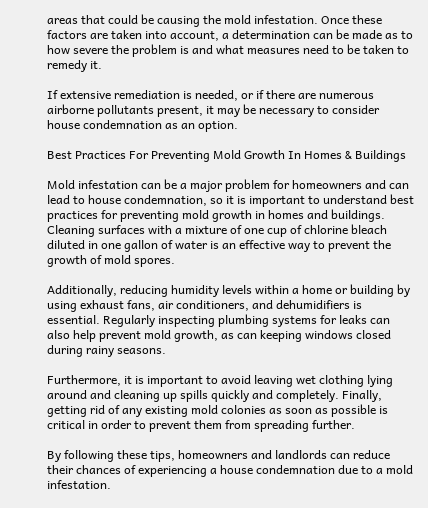areas that could be causing the mold infestation. Once these factors are taken into account, a determination can be made as to how severe the problem is and what measures need to be taken to remedy it.

If extensive remediation is needed, or if there are numerous airborne pollutants present, it may be necessary to consider house condemnation as an option.

Best Practices For Preventing Mold Growth In Homes & Buildings

Mold infestation can be a major problem for homeowners and can lead to house condemnation, so it is important to understand best practices for preventing mold growth in homes and buildings. Cleaning surfaces with a mixture of one cup of chlorine bleach diluted in one gallon of water is an effective way to prevent the growth of mold spores.

Additionally, reducing humidity levels within a home or building by using exhaust fans, air conditioners, and dehumidifiers is essential. Regularly inspecting plumbing systems for leaks can also help prevent mold growth, as can keeping windows closed during rainy seasons.

Furthermore, it is important to avoid leaving wet clothing lying around and cleaning up spills quickly and completely. Finally, getting rid of any existing mold colonies as soon as possible is critical in order to prevent them from spreading further.

By following these tips, homeowners and landlords can reduce their chances of experiencing a house condemnation due to a mold infestation.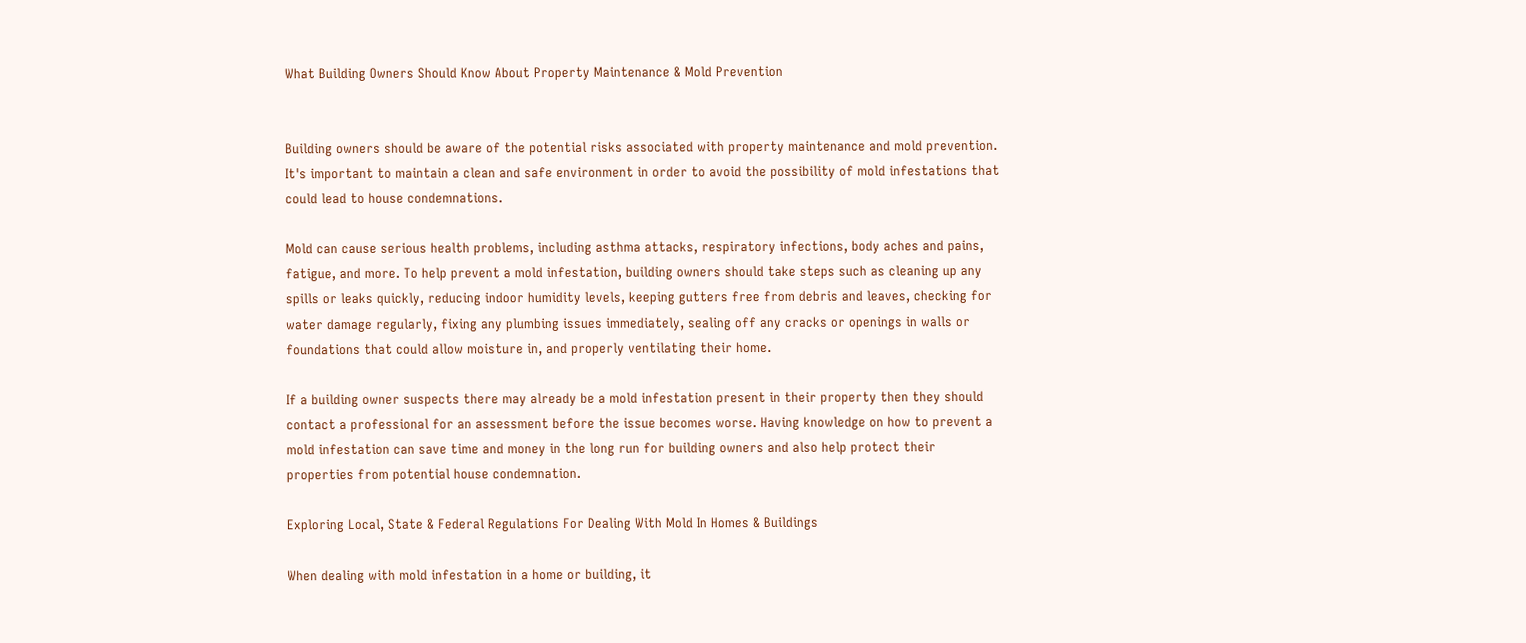What Building Owners Should Know About Property Maintenance & Mold Prevention


Building owners should be aware of the potential risks associated with property maintenance and mold prevention. It's important to maintain a clean and safe environment in order to avoid the possibility of mold infestations that could lead to house condemnations.

Mold can cause serious health problems, including asthma attacks, respiratory infections, body aches and pains, fatigue, and more. To help prevent a mold infestation, building owners should take steps such as cleaning up any spills or leaks quickly, reducing indoor humidity levels, keeping gutters free from debris and leaves, checking for water damage regularly, fixing any plumbing issues immediately, sealing off any cracks or openings in walls or foundations that could allow moisture in, and properly ventilating their home.

If a building owner suspects there may already be a mold infestation present in their property then they should contact a professional for an assessment before the issue becomes worse. Having knowledge on how to prevent a mold infestation can save time and money in the long run for building owners and also help protect their properties from potential house condemnation.

Exploring Local, State & Federal Regulations For Dealing With Mold In Homes & Buildings

When dealing with mold infestation in a home or building, it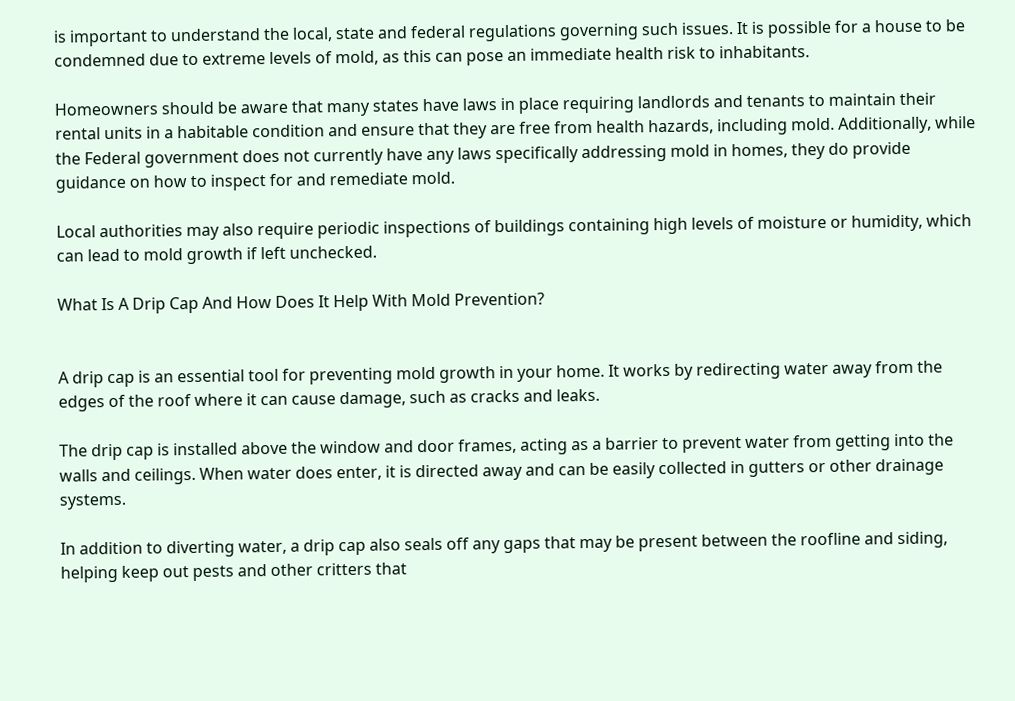is important to understand the local, state and federal regulations governing such issues. It is possible for a house to be condemned due to extreme levels of mold, as this can pose an immediate health risk to inhabitants.

Homeowners should be aware that many states have laws in place requiring landlords and tenants to maintain their rental units in a habitable condition and ensure that they are free from health hazards, including mold. Additionally, while the Federal government does not currently have any laws specifically addressing mold in homes, they do provide guidance on how to inspect for and remediate mold.

Local authorities may also require periodic inspections of buildings containing high levels of moisture or humidity, which can lead to mold growth if left unchecked.

What Is A Drip Cap And How Does It Help With Mold Prevention?


A drip cap is an essential tool for preventing mold growth in your home. It works by redirecting water away from the edges of the roof where it can cause damage, such as cracks and leaks.

The drip cap is installed above the window and door frames, acting as a barrier to prevent water from getting into the walls and ceilings. When water does enter, it is directed away and can be easily collected in gutters or other drainage systems.

In addition to diverting water, a drip cap also seals off any gaps that may be present between the roofline and siding, helping keep out pests and other critters that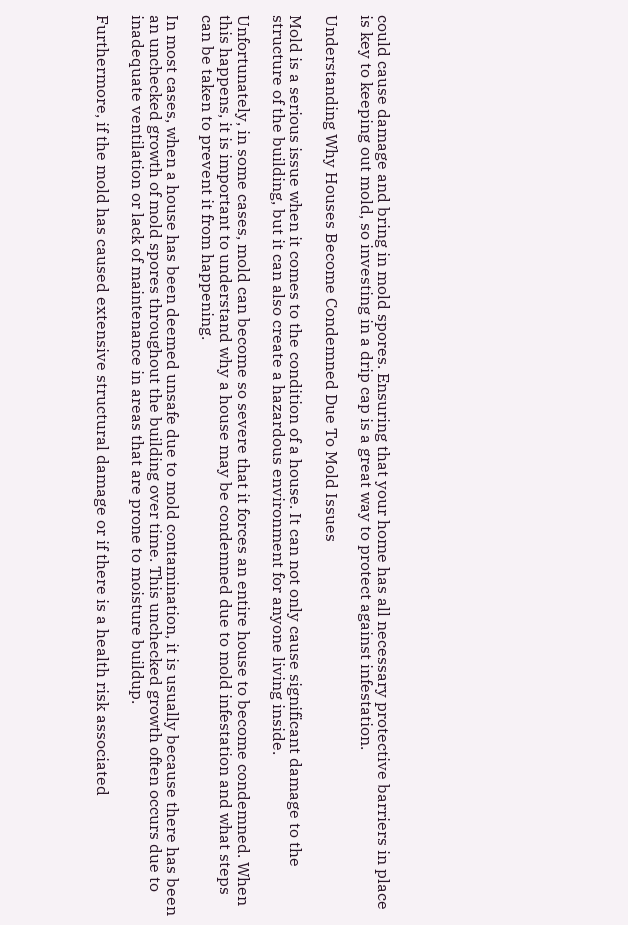could cause damage and bring in mold spores. Ensuring that your home has all necessary protective barriers in place is key to keeping out mold, so investing in a drip cap is a great way to protect against infestation.

Understanding Why Houses Become Condemned Due To Mold Issues

Mold is a serious issue when it comes to the condition of a house. It can not only cause significant damage to the structure of the building, but it can also create a hazardous environment for anyone living inside.

Unfortunately, in some cases, mold can become so severe that it forces an entire house to become condemned. When this happens, it is important to understand why a house may be condemned due to mold infestation and what steps can be taken to prevent it from happening.

In most cases, when a house has been deemed unsafe due to mold contamination, it is usually because there has been an unchecked growth of mold spores throughout the building over time. This unchecked growth often occurs due to inadequate ventilation or lack of maintenance in areas that are prone to moisture buildup.

Furthermore, if the mold has caused extensive structural damage or if there is a health risk associated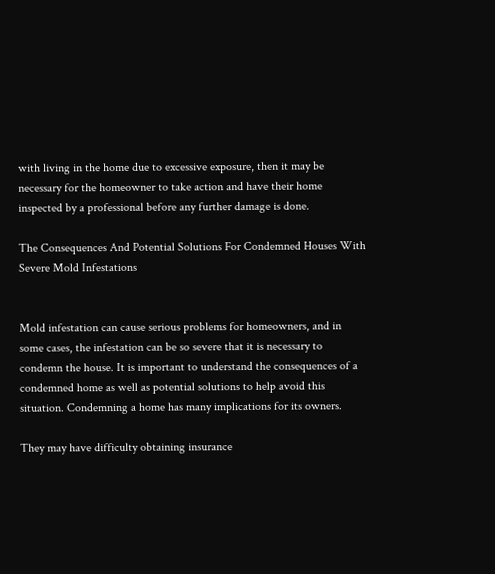with living in the home due to excessive exposure, then it may be necessary for the homeowner to take action and have their home inspected by a professional before any further damage is done.

The Consequences And Potential Solutions For Condemned Houses With Severe Mold Infestations


Mold infestation can cause serious problems for homeowners, and in some cases, the infestation can be so severe that it is necessary to condemn the house. It is important to understand the consequences of a condemned home as well as potential solutions to help avoid this situation. Condemning a home has many implications for its owners.

They may have difficulty obtaining insurance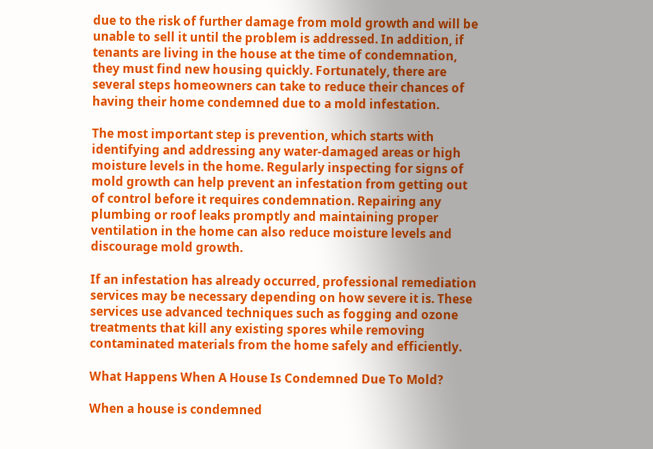due to the risk of further damage from mold growth and will be unable to sell it until the problem is addressed. In addition, if tenants are living in the house at the time of condemnation, they must find new housing quickly. Fortunately, there are several steps homeowners can take to reduce their chances of having their home condemned due to a mold infestation.

The most important step is prevention, which starts with identifying and addressing any water-damaged areas or high moisture levels in the home. Regularly inspecting for signs of mold growth can help prevent an infestation from getting out of control before it requires condemnation. Repairing any plumbing or roof leaks promptly and maintaining proper ventilation in the home can also reduce moisture levels and discourage mold growth.

If an infestation has already occurred, professional remediation services may be necessary depending on how severe it is. These services use advanced techniques such as fogging and ozone treatments that kill any existing spores while removing contaminated materials from the home safely and efficiently.

What Happens When A House Is Condemned Due To Mold?

When a house is condemned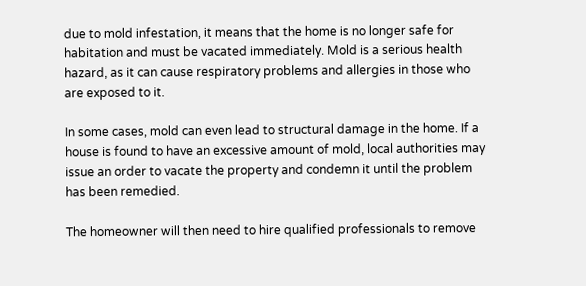due to mold infestation, it means that the home is no longer safe for habitation and must be vacated immediately. Mold is a serious health hazard, as it can cause respiratory problems and allergies in those who are exposed to it.

In some cases, mold can even lead to structural damage in the home. If a house is found to have an excessive amount of mold, local authorities may issue an order to vacate the property and condemn it until the problem has been remedied.

The homeowner will then need to hire qualified professionals to remove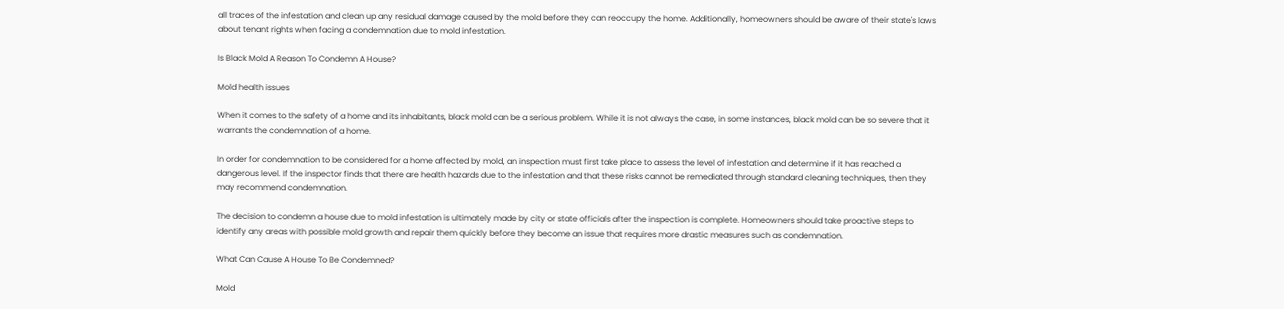all traces of the infestation and clean up any residual damage caused by the mold before they can reoccupy the home. Additionally, homeowners should be aware of their state's laws about tenant rights when facing a condemnation due to mold infestation.

Is Black Mold A Reason To Condemn A House?

Mold health issues

When it comes to the safety of a home and its inhabitants, black mold can be a serious problem. While it is not always the case, in some instances, black mold can be so severe that it warrants the condemnation of a home.

In order for condemnation to be considered for a home affected by mold, an inspection must first take place to assess the level of infestation and determine if it has reached a dangerous level. If the inspector finds that there are health hazards due to the infestation and that these risks cannot be remediated through standard cleaning techniques, then they may recommend condemnation.

The decision to condemn a house due to mold infestation is ultimately made by city or state officials after the inspection is complete. Homeowners should take proactive steps to identify any areas with possible mold growth and repair them quickly before they become an issue that requires more drastic measures such as condemnation.

What Can Cause A House To Be Condemned?

Mold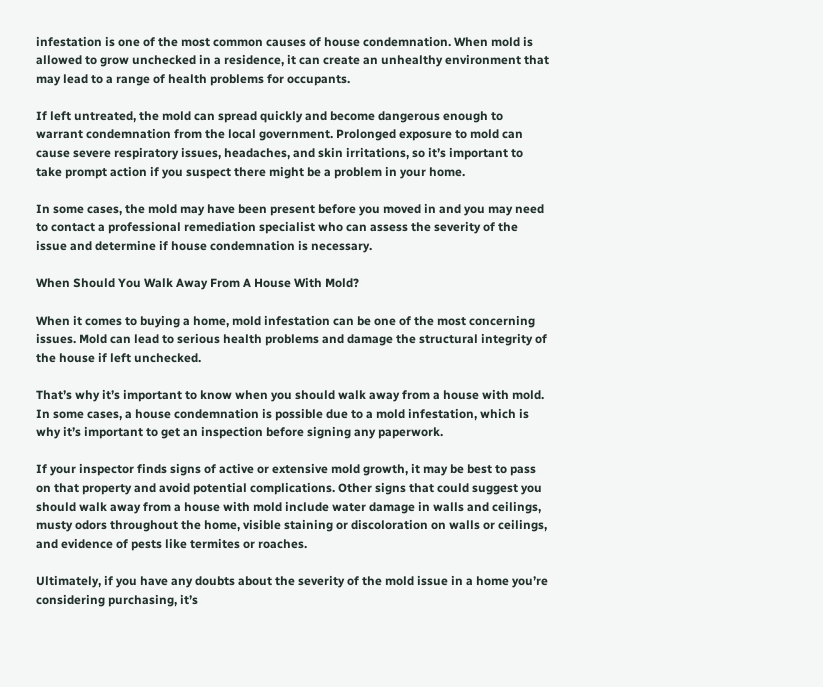infestation is one of the most common causes of house condemnation. When mold is allowed to grow unchecked in a residence, it can create an unhealthy environment that may lead to a range of health problems for occupants.

If left untreated, the mold can spread quickly and become dangerous enough to warrant condemnation from the local government. Prolonged exposure to mold can cause severe respiratory issues, headaches, and skin irritations, so it’s important to take prompt action if you suspect there might be a problem in your home.

In some cases, the mold may have been present before you moved in and you may need to contact a professional remediation specialist who can assess the severity of the issue and determine if house condemnation is necessary.

When Should You Walk Away From A House With Mold?

When it comes to buying a home, mold infestation can be one of the most concerning issues. Mold can lead to serious health problems and damage the structural integrity of the house if left unchecked.

That’s why it’s important to know when you should walk away from a house with mold. In some cases, a house condemnation is possible due to a mold infestation, which is why it’s important to get an inspection before signing any paperwork.

If your inspector finds signs of active or extensive mold growth, it may be best to pass on that property and avoid potential complications. Other signs that could suggest you should walk away from a house with mold include water damage in walls and ceilings, musty odors throughout the home, visible staining or discoloration on walls or ceilings, and evidence of pests like termites or roaches.

Ultimately, if you have any doubts about the severity of the mold issue in a home you’re considering purchasing, it’s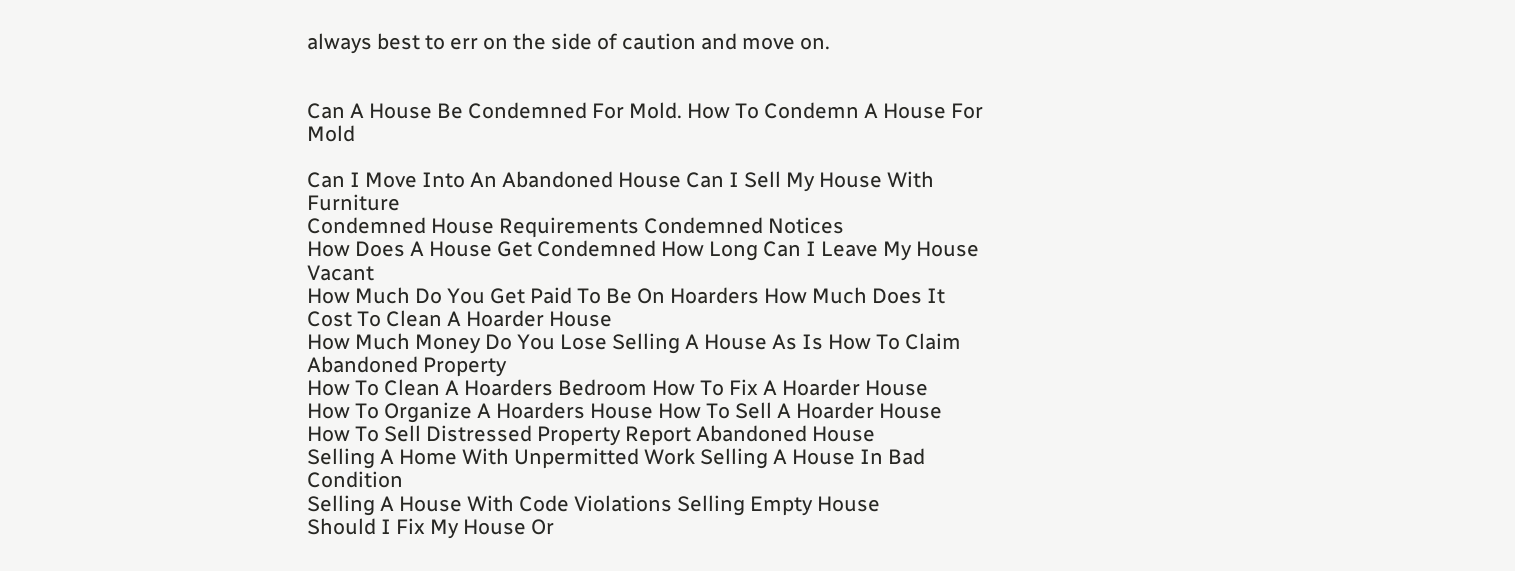always best to err on the side of caution and move on.


Can A House Be Condemned For Mold. How To Condemn A House For Mold

Can I Move Into An Abandoned House Can I Sell My House With Furniture
Condemned House Requirements Condemned Notices
How Does A House Get Condemned How Long Can I Leave My House Vacant
How Much Do You Get Paid To Be On Hoarders How Much Does It Cost To Clean A Hoarder House
How Much Money Do You Lose Selling A House As Is How To Claim Abandoned Property
How To Clean A Hoarders Bedroom How To Fix A Hoarder House
How To Organize A Hoarders House How To Sell A Hoarder House
How To Sell Distressed Property Report Abandoned House
Selling A Home With Unpermitted Work Selling A House In Bad Condition
Selling A House With Code Violations Selling Empty House
Should I Fix My House Or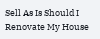Sell As Is Should I Renovate My House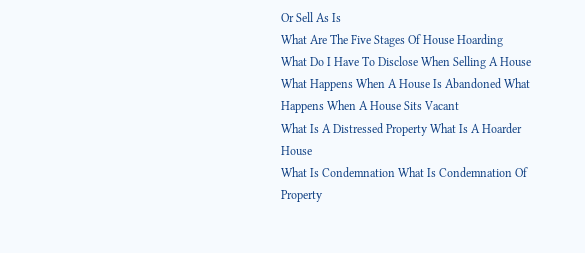Or Sell As Is
What Are The Five Stages Of House Hoarding What Do I Have To Disclose When Selling A House
What Happens When A House Is Abandoned What Happens When A House Sits Vacant
What Is A Distressed Property What Is A Hoarder House
What Is Condemnation What Is Condemnation Of Property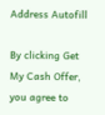Address Autofill

By clicking Get My Cash Offer, you agree to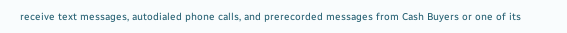receive text messages, autodialed phone calls, and prerecorded messages from Cash Buyers or one of its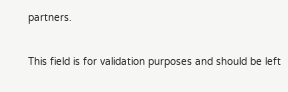partners.

This field is for validation purposes and should be left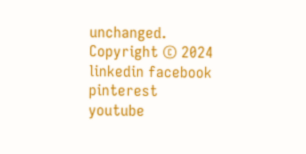unchanged.
Copyright © 2024
linkedin facebook pinterest youtube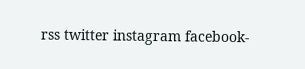rss twitter instagram facebook-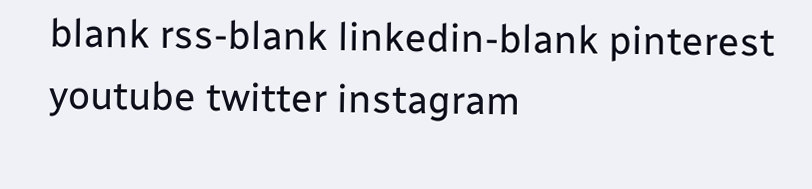blank rss-blank linkedin-blank pinterest youtube twitter instagram